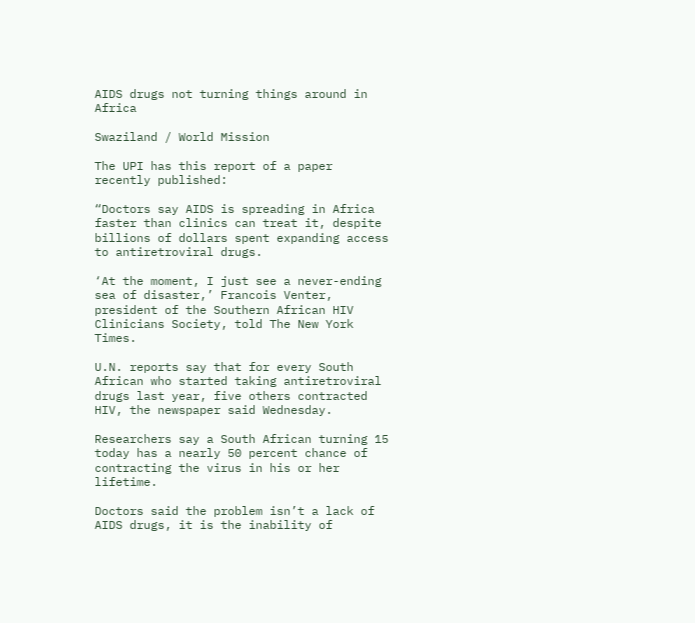AIDS drugs not turning things around in Africa

Swaziland / World Mission

The UPI has this report of a paper recently published:

“Doctors say AIDS is spreading in Africa faster than clinics can treat it, despite billions of dollars spent expanding access to antiretroviral drugs.

‘At the moment, I just see a never-ending sea of disaster,’ Francois Venter, president of the Southern African HIV Clinicians Society, told The New York Times.

U.N. reports say that for every South African who started taking antiretroviral drugs last year, five others contracted HIV, the newspaper said Wednesday.

Researchers say a South African turning 15 today has a nearly 50 percent chance of contracting the virus in his or her lifetime.

Doctors said the problem isn’t a lack of AIDS drugs, it is the inability of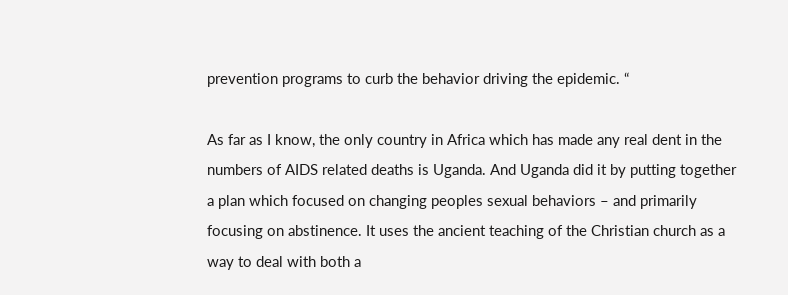prevention programs to curb the behavior driving the epidemic. “

As far as I know, the only country in Africa which has made any real dent in the numbers of AIDS related deaths is Uganda. And Uganda did it by putting together a plan which focused on changing peoples sexual behaviors – and primarily focusing on abstinence. It uses the ancient teaching of the Christian church as a way to deal with both a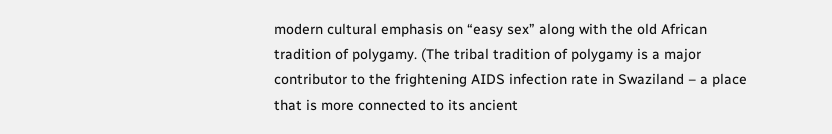modern cultural emphasis on “easy sex” along with the old African tradition of polygamy. (The tribal tradition of polygamy is a major contributor to the frightening AIDS infection rate in Swaziland – a place that is more connected to its ancient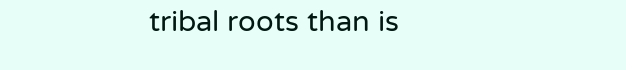tribal roots than is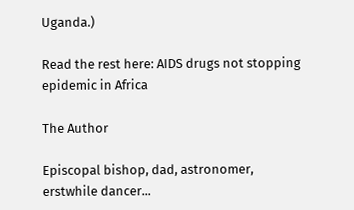Uganda.)

Read the rest here: AIDS drugs not stopping epidemic in Africa

The Author

Episcopal bishop, dad, astronomer, erstwhile dancer...